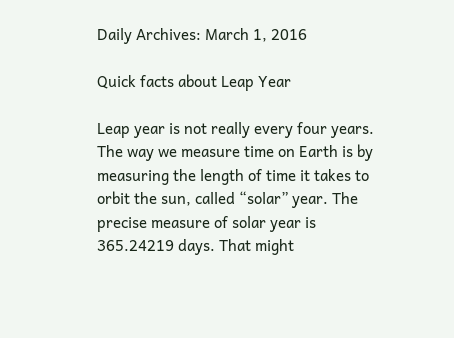Daily Archives: March 1, 2016

Quick facts about Leap Year

Leap year is not really every four years. The way we measure time on Earth is by measuring the length of time it takes to orbit the sun, called “solar” year. The precise measure of solar year is 365.24219 days. That might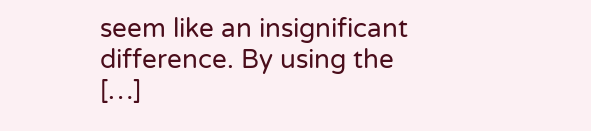seem like an insignificant difference. By using the […]